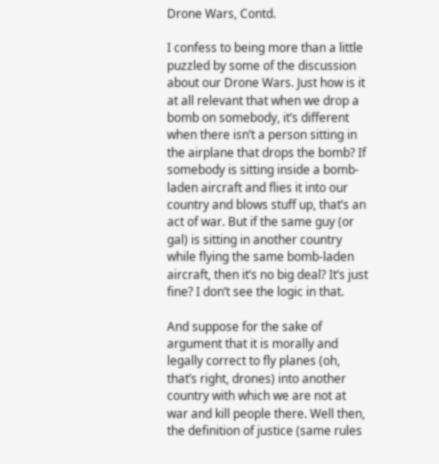Drone Wars, Contd.

I confess to being more than a little puzzled by some of the discussion about our Drone Wars. Just how is it at all relevant that when we drop a bomb on somebody, it’s different when there isn’t a person sitting in the airplane that drops the bomb? If somebody is sitting inside a bomb-laden aircraft and flies it into our country and blows stuff up, that’s an act of war. But if the same guy (or gal) is sitting in another country while flying the same bomb-laden aircraft, then it’s no big deal? It’s just fine? I don’t see the logic in that.

And suppose for the sake of argument that it is morally and legally correct to fly planes (oh, that’s right, drones) into another country with which we are not at war and kill people there. Well then, the definition of justice (same rules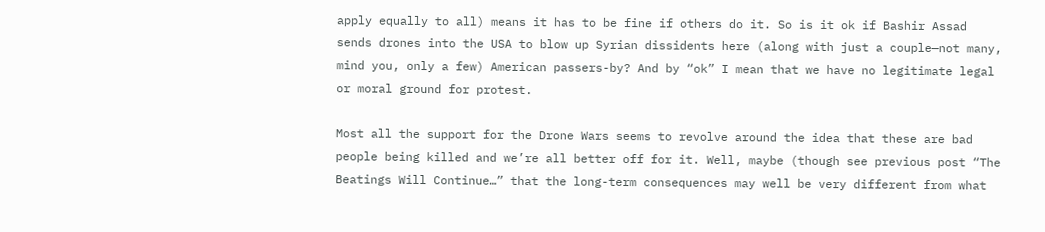apply equally to all) means it has to be fine if others do it. So is it ok if Bashir Assad sends drones into the USA to blow up Syrian dissidents here (along with just a couple—not many, mind you, only a few) American passers-by? And by “ok” I mean that we have no legitimate legal or moral ground for protest.

Most all the support for the Drone Wars seems to revolve around the idea that these are bad people being killed and we’re all better off for it. Well, maybe (though see previous post “The Beatings Will Continue…” that the long-term consequences may well be very different from what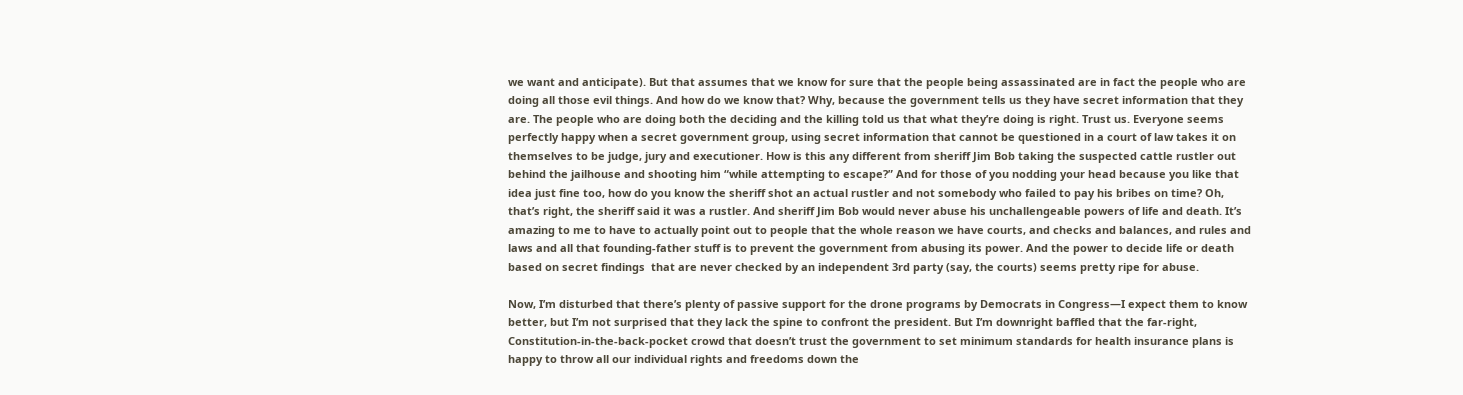we want and anticipate). But that assumes that we know for sure that the people being assassinated are in fact the people who are doing all those evil things. And how do we know that? Why, because the government tells us they have secret information that they are. The people who are doing both the deciding and the killing told us that what they’re doing is right. Trust us. Everyone seems perfectly happy when a secret government group, using secret information that cannot be questioned in a court of law takes it on themselves to be judge, jury and executioner. How is this any different from sheriff Jim Bob taking the suspected cattle rustler out behind the jailhouse and shooting him “while attempting to escape?” And for those of you nodding your head because you like that idea just fine too, how do you know the sheriff shot an actual rustler and not somebody who failed to pay his bribes on time? Oh, that’s right, the sheriff said it was a rustler. And sheriff Jim Bob would never abuse his unchallengeable powers of life and death. It’s amazing to me to have to actually point out to people that the whole reason we have courts, and checks and balances, and rules and laws and all that founding-father stuff is to prevent the government from abusing its power. And the power to decide life or death based on secret findings  that are never checked by an independent 3rd party (say, the courts) seems pretty ripe for abuse.

Now, I’m disturbed that there’s plenty of passive support for the drone programs by Democrats in Congress—I expect them to know better, but I’m not surprised that they lack the spine to confront the president. But I’m downright baffled that the far-right, Constitution-in-the-back-pocket crowd that doesn’t trust the government to set minimum standards for health insurance plans is happy to throw all our individual rights and freedoms down the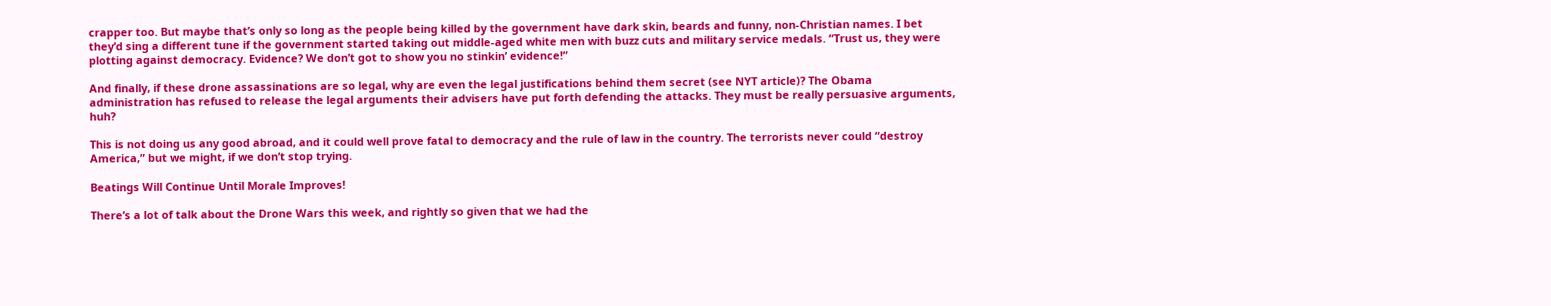crapper too. But maybe that’s only so long as the people being killed by the government have dark skin, beards and funny, non-Christian names. I bet they’d sing a different tune if the government started taking out middle-aged white men with buzz cuts and military service medals. “Trust us, they were plotting against democracy. Evidence? We don’t got to show you no stinkin’ evidence!”

And finally, if these drone assassinations are so legal, why are even the legal justifications behind them secret (see NYT article)? The Obama administration has refused to release the legal arguments their advisers have put forth defending the attacks. They must be really persuasive arguments, huh?

This is not doing us any good abroad, and it could well prove fatal to democracy and the rule of law in the country. The terrorists never could “destroy America,” but we might, if we don’t stop trying.

Beatings Will Continue Until Morale Improves!

There’s a lot of talk about the Drone Wars this week, and rightly so given that we had the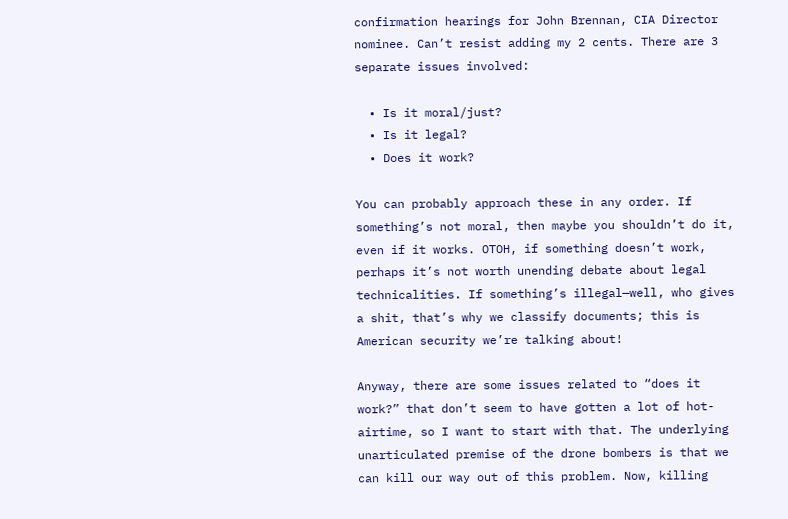confirmation hearings for John Brennan, CIA Director nominee. Can’t resist adding my 2 cents. There are 3 separate issues involved:

  • Is it moral/just?
  • Is it legal?
  • Does it work?

You can probably approach these in any order. If something’s not moral, then maybe you shouldn’t do it, even if it works. OTOH, if something doesn’t work, perhaps it’s not worth unending debate about legal technicalities. If something’s illegal—well, who gives a shit, that’s why we classify documents; this is American security we’re talking about!

Anyway, there are some issues related to “does it work?” that don’t seem to have gotten a lot of hot-airtime, so I want to start with that. The underlying unarticulated premise of the drone bombers is that we can kill our way out of this problem. Now, killing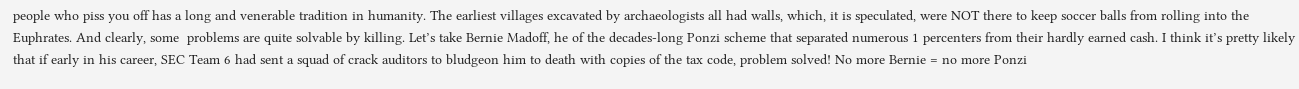people who piss you off has a long and venerable tradition in humanity. The earliest villages excavated by archaeologists all had walls, which, it is speculated, were NOT there to keep soccer balls from rolling into the Euphrates. And clearly, some  problems are quite solvable by killing. Let’s take Bernie Madoff, he of the decades-long Ponzi scheme that separated numerous 1 percenters from their hardly earned cash. I think it’s pretty likely that if early in his career, SEC Team 6 had sent a squad of crack auditors to bludgeon him to death with copies of the tax code, problem solved! No more Bernie = no more Ponzi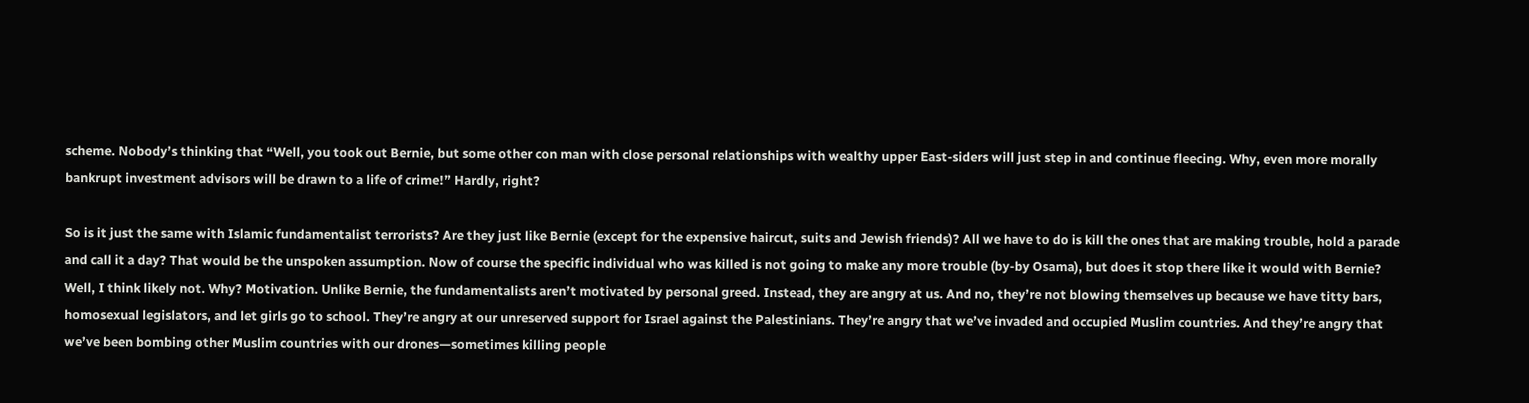scheme. Nobody’s thinking that “Well, you took out Bernie, but some other con man with close personal relationships with wealthy upper East-siders will just step in and continue fleecing. Why, even more morally bankrupt investment advisors will be drawn to a life of crime!” Hardly, right?

So is it just the same with Islamic fundamentalist terrorists? Are they just like Bernie (except for the expensive haircut, suits and Jewish friends)? All we have to do is kill the ones that are making trouble, hold a parade and call it a day? That would be the unspoken assumption. Now of course the specific individual who was killed is not going to make any more trouble (by-by Osama), but does it stop there like it would with Bernie? Well, I think likely not. Why? Motivation. Unlike Bernie, the fundamentalists aren’t motivated by personal greed. Instead, they are angry at us. And no, they’re not blowing themselves up because we have titty bars, homosexual legislators, and let girls go to school. They’re angry at our unreserved support for Israel against the Palestinians. They’re angry that we’ve invaded and occupied Muslim countries. And they’re angry that we’ve been bombing other Muslim countries with our drones—sometimes killing people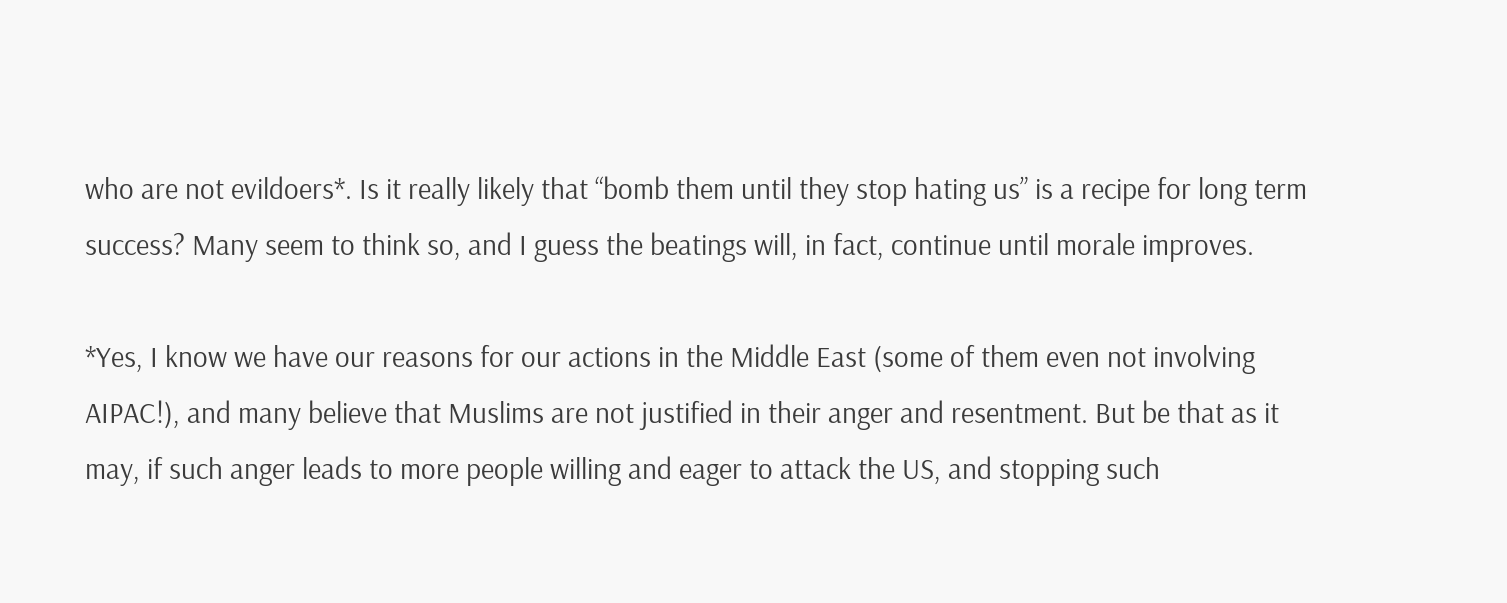who are not evildoers*. Is it really likely that “bomb them until they stop hating us” is a recipe for long term success? Many seem to think so, and I guess the beatings will, in fact, continue until morale improves.

*Yes, I know we have our reasons for our actions in the Middle East (some of them even not involving AIPAC!), and many believe that Muslims are not justified in their anger and resentment. But be that as it may, if such anger leads to more people willing and eager to attack the US, and stopping such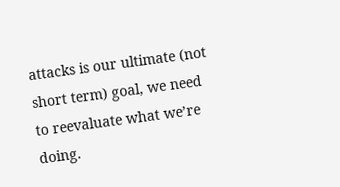attacks is our ultimate (not short term) goal, we need to reevaluate what we’re doing.